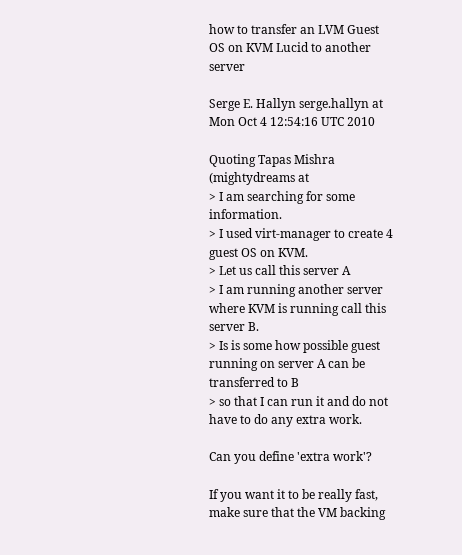how to transfer an LVM Guest OS on KVM Lucid to another server

Serge E. Hallyn serge.hallyn at
Mon Oct 4 12:54:16 UTC 2010

Quoting Tapas Mishra (mightydreams at
> I am searching for some information.
> I used virt-manager to create 4 guest OS on KVM.
> Let us call this server A
> I am running another server where KVM is running call this server B.
> Is is some how possible guest running on server A can be transferred to B
> so that I can run it and do not have to do any extra work.

Can you define 'extra work'?

If you want it to be really fast, make sure that the VM backing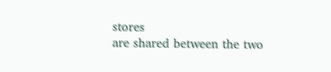stores
are shared between the two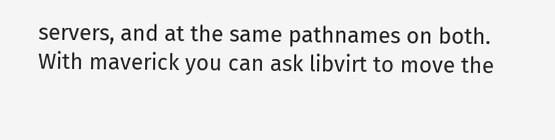servers, and at the same pathnames on both.
With maverick you can ask libvirt to move the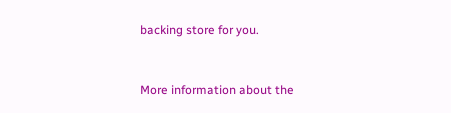backing store for you.


More information about the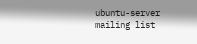ubuntu-server mailing list